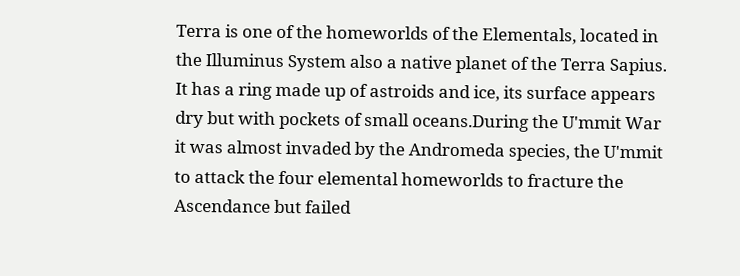Terra is one of the homeworlds of the Elementals, located in the Illuminus System also a native planet of the Terra Sapius. It has a ring made up of astroids and ice, its surface appears dry but with pockets of small oceans.During the U'mmit War it was almost invaded by the Andromeda species, the U'mmit to attack the four elemental homeworlds to fracture the Ascendance but failed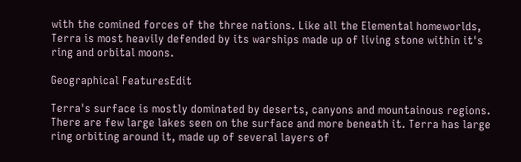with the comined forces of the three nations. Like all the Elemental homeworlds, Terra is most heavily defended by its warships made up of living stone within it's ring and orbital moons.

Geographical FeaturesEdit

Terra's surface is mostly dominated by deserts, canyons and mountainous regions. There are few large lakes seen on the surface and more beneath it. Terra has large ring orbiting around it, made up of several layers of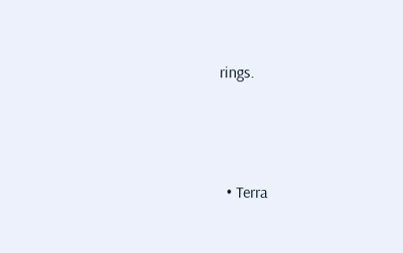rings.




  • Terra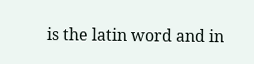is the latin word and in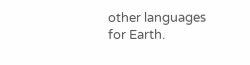other languages for Earth.